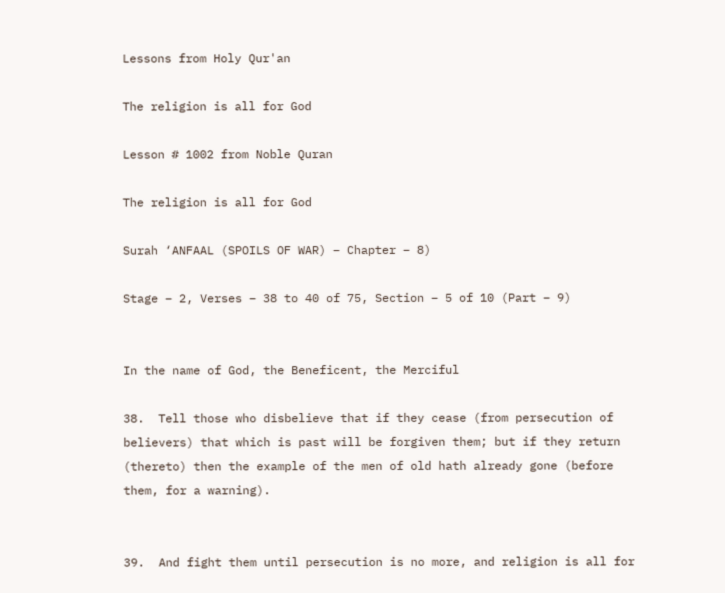Lessons from Holy Qur'an

The religion is all for God

Lesson # 1002 from Noble Quran

The religion is all for God

Surah ‘ANFAAL (SPOILS OF WAR) – Chapter – 8)

Stage – 2, Verses – 38 to 40 of 75, Section – 5 of 10 (Part – 9)


In the name of God, the Beneficent, the Merciful

38.  Tell those who disbelieve that if they cease (from persecution of believers) that which is past will be forgiven them; but if they return (thereto) then the example of the men of old hath already gone (before them, for a warning).


39.  And fight them until persecution is no more, and religion is all for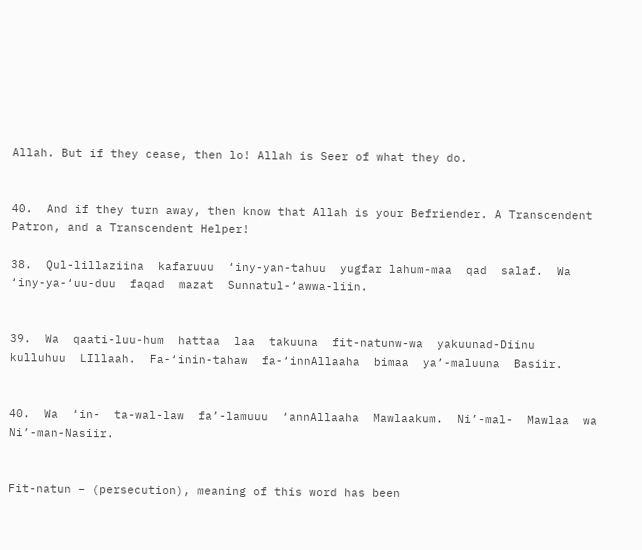Allah. But if they cease, then lo! Allah is Seer of what they do.


40.  And if they turn away, then know that Allah is your Befriender. A Transcendent Patron, and a Transcendent Helper!

38.  Qul-lillaziina  kafaruuu  ‘iny-yan-tahuu  yugfar lahum-maa  qad  salaf.  Wa  ‘iny-ya-‘uu-duu  faqad  mazat  Sunnatul-‘awwa-liin.


39.  Wa  qaati-luu-hum  hattaa  laa  takuuna  fit-natunw-wa  yakuunad-Diinu  kulluhuu  LIllaah.  Fa-‘inin-tahaw  fa-‘innAllaaha  bimaa  ya’-maluuna  Basiir.


40.  Wa  ‘in-  ta-wal-law  fa’-lamuuu  ‘annAllaaha  Mawlaakum.  Ni’-mal-  Mawlaa  wa  Ni’-man-Nasiir.


Fit-natun – (persecution), meaning of this word has been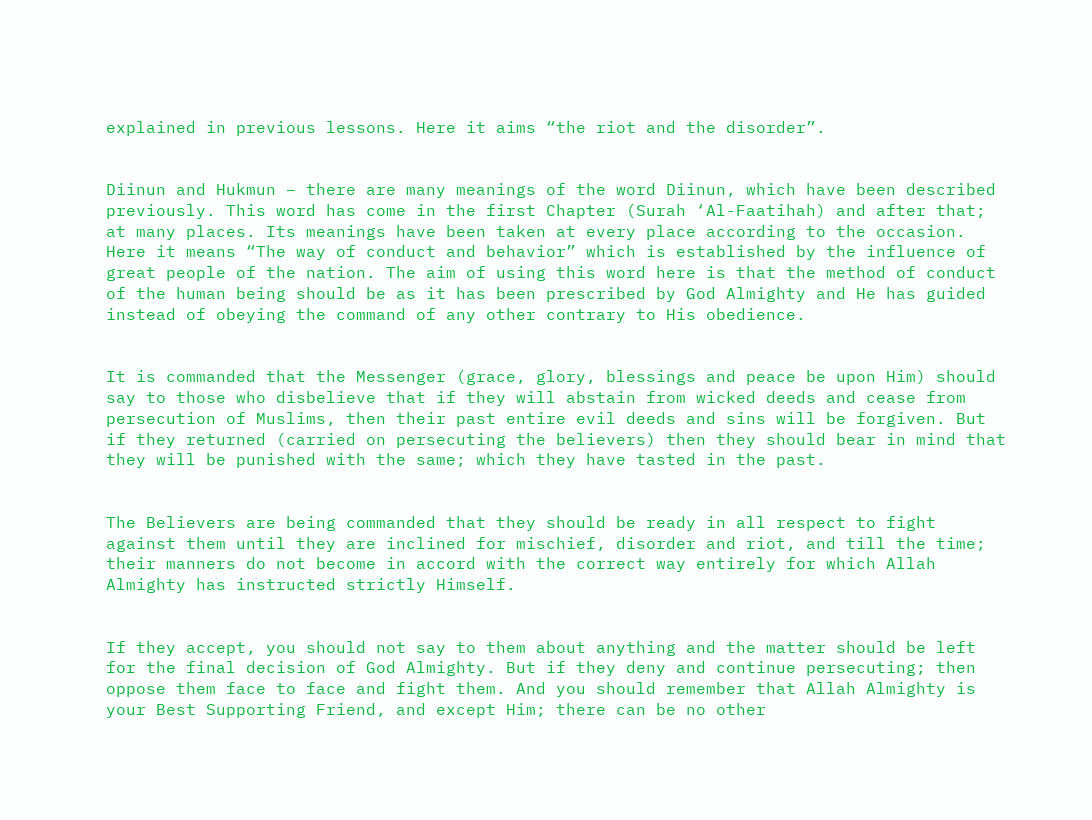explained in previous lessons. Here it aims “the riot and the disorder”.


Diinun and Hukmun – there are many meanings of the word Diinun, which have been described previously. This word has come in the first Chapter (Surah ‘Al-Faatihah) and after that; at many places. Its meanings have been taken at every place according to the occasion. Here it means “The way of conduct and behavior” which is established by the influence of great people of the nation. The aim of using this word here is that the method of conduct of the human being should be as it has been prescribed by God Almighty and He has guided instead of obeying the command of any other contrary to His obedience.


It is commanded that the Messenger (grace, glory, blessings and peace be upon Him) should say to those who disbelieve that if they will abstain from wicked deeds and cease from persecution of Muslims, then their past entire evil deeds and sins will be forgiven. But if they returned (carried on persecuting the believers) then they should bear in mind that they will be punished with the same; which they have tasted in the past.


The Believers are being commanded that they should be ready in all respect to fight against them until they are inclined for mischief, disorder and riot, and till the time; their manners do not become in accord with the correct way entirely for which Allah Almighty has instructed strictly Himself.


If they accept, you should not say to them about anything and the matter should be left for the final decision of God Almighty. But if they deny and continue persecuting; then oppose them face to face and fight them. And you should remember that Allah Almighty is your Best Supporting Friend, and except Him; there can be no other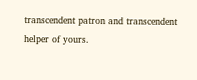transcendent patron and transcendent helper of yours.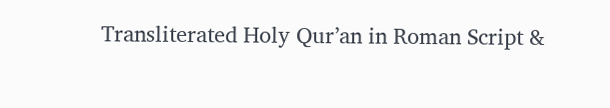Transliterated Holy Qur’an in Roman Script &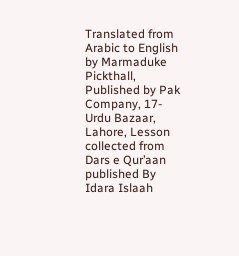Translated from Arabic to English by Marmaduke Pickthall, Published by Pak Company, 17-Urdu Bazaar, Lahore, Lesson collected from Dars e Qur’aan published By Idara Islaah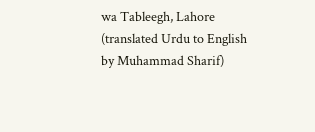wa Tableegh, Lahore (translated Urdu to English by Muhammad Sharif)